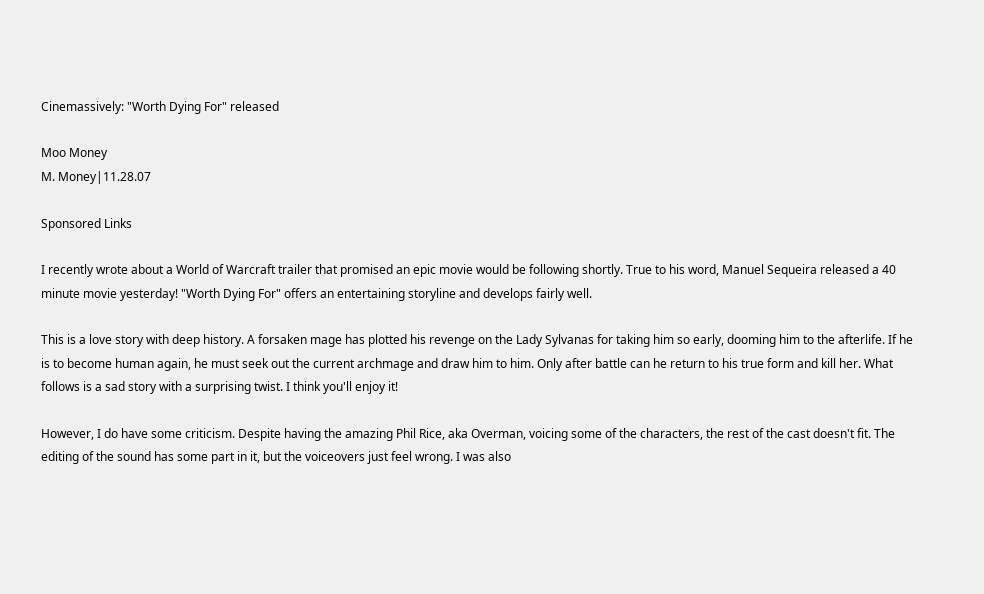Cinemassively: "Worth Dying For" released

Moo Money
M. Money|11.28.07

Sponsored Links

I recently wrote about a World of Warcraft trailer that promised an epic movie would be following shortly. True to his word, Manuel Sequeira released a 40 minute movie yesterday! "Worth Dying For" offers an entertaining storyline and develops fairly well.

This is a love story with deep history. A forsaken mage has plotted his revenge on the Lady Sylvanas for taking him so early, dooming him to the afterlife. If he is to become human again, he must seek out the current archmage and draw him to him. Only after battle can he return to his true form and kill her. What follows is a sad story with a surprising twist. I think you'll enjoy it!

However, I do have some criticism. Despite having the amazing Phil Rice, aka Overman, voicing some of the characters, the rest of the cast doesn't fit. The editing of the sound has some part in it, but the voiceovers just feel wrong. I was also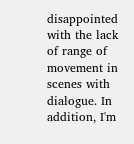disappointed with the lack of range of movement in scenes with dialogue. In addition, I'm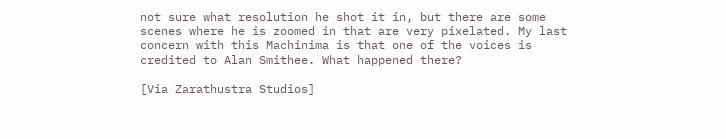not sure what resolution he shot it in, but there are some scenes where he is zoomed in that are very pixelated. My last concern with this Machinima is that one of the voices is credited to Alan Smithee. What happened there?

[Via Zarathustra Studios]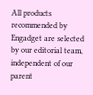All products recommended by Engadget are selected by our editorial team, independent of our parent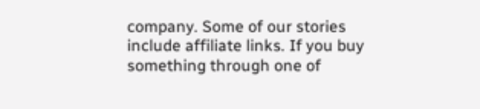company. Some of our stories include affiliate links. If you buy something through one of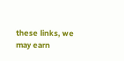these links, we may earn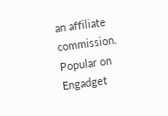an affiliate commission.
Popular on Engadget